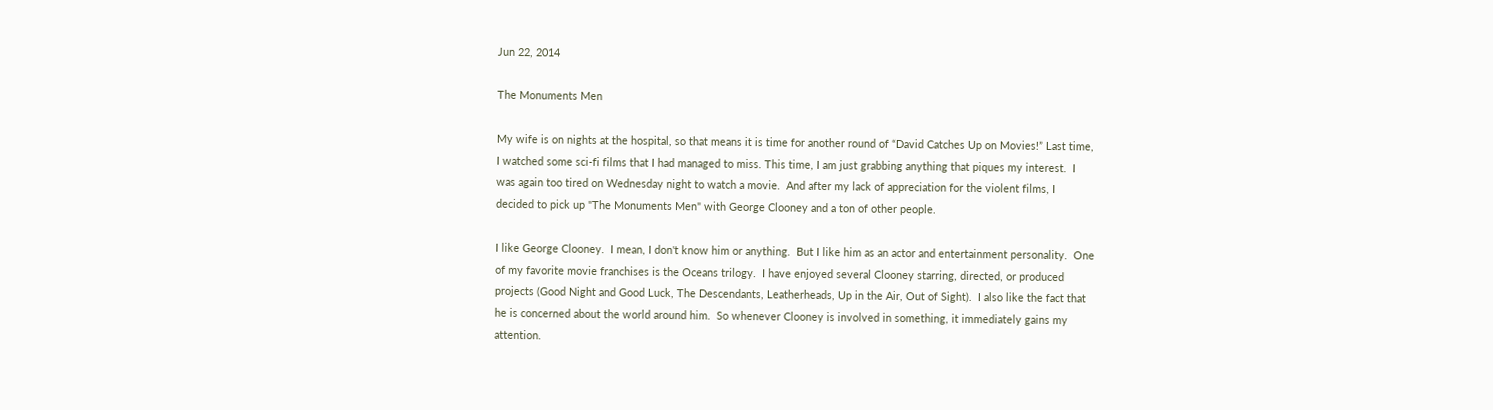Jun 22, 2014

The Monuments Men

My wife is on nights at the hospital, so that means it is time for another round of “David Catches Up on Movies!” Last time, I watched some sci-fi films that I had managed to miss. This time, I am just grabbing anything that piques my interest.  I was again too tired on Wednesday night to watch a movie.  And after my lack of appreciation for the violent films, I decided to pick up "The Monuments Men" with George Clooney and a ton of other people.

I like George Clooney.  I mean, I don't know him or anything.  But I like him as an actor and entertainment personality.  One of my favorite movie franchises is the Oceans trilogy.  I have enjoyed several Clooney starring, directed, or produced projects (Good Night and Good Luck, The Descendants, Leatherheads, Up in the Air, Out of Sight).  I also like the fact that he is concerned about the world around him.  So whenever Clooney is involved in something, it immediately gains my attention.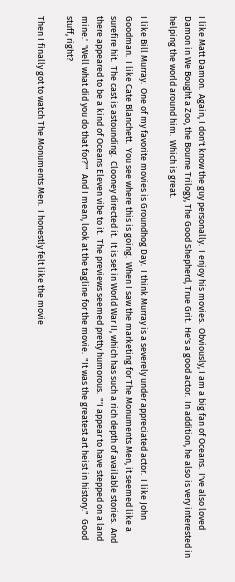I like Matt Damon.  Again, I don't know the guy personally.  I enjoy his movies.  Obviously, I am a big fan of Oceans.  I've also loved Damon in We Bought a Zoo, the Bourne Trilogy, The Good Shepherd, True Grit.  He's a good actor.  In addition, he also is very interested in helping the world around him.  Which is great.

I like Bill Murray.  One of my favorite movies is Groundhog Day.  I think Murray is a severely under appreciated actor.  I like John Goodman.  I like Cate Blanchett.  You see where this is going.  When I saw the marketing for The Monuments Men, it seemed like a surefire hit.  The cast is astounding.  Clooney directed it.  It is set in World War II, which has such a rich depth of available stories.  And there appeared to be a kind of Oceans Eleven vibe to it.  The previews seemed pretty humorous.  "'I appear to have stepped on a land mine.'  'Well what did you do that for?'"  And I mean, look at the tagline for the movie.  "It was the greatest art heist in history."  Good stuff, right?

Then I finally got to watch The Monuments Men.  I honestly felt like the movie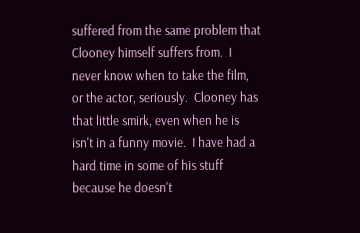suffered from the same problem that Clooney himself suffers from.  I never know when to take the film, or the actor, seriously.  Clooney has that little smirk, even when he is isn't in a funny movie.  I have had a hard time in some of his stuff because he doesn't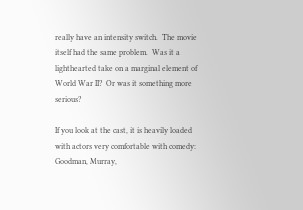really have an intensity switch.  The movie itself had the same problem.  Was it a lighthearted take on a marginal element of World War II?  Or was it something more serious?

If you look at the cast, it is heavily loaded with actors very comfortable with comedy: Goodman, Murray,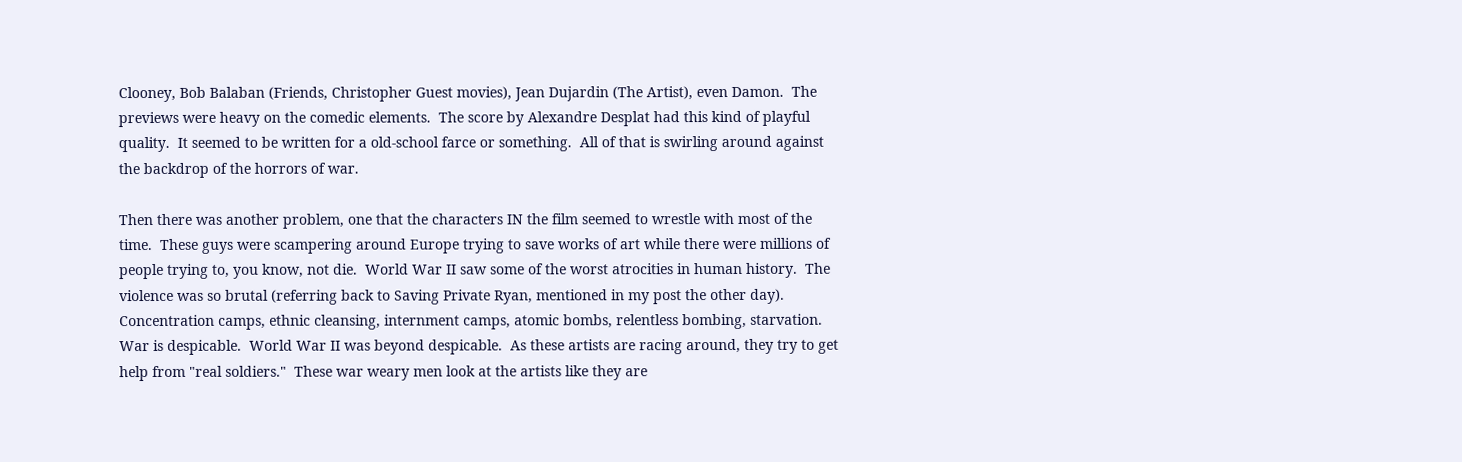Clooney, Bob Balaban (Friends, Christopher Guest movies), Jean Dujardin (The Artist), even Damon.  The previews were heavy on the comedic elements.  The score by Alexandre Desplat had this kind of playful quality.  It seemed to be written for a old-school farce or something.  All of that is swirling around against the backdrop of the horrors of war.

Then there was another problem, one that the characters IN the film seemed to wrestle with most of the time.  These guys were scampering around Europe trying to save works of art while there were millions of people trying to, you know, not die.  World War II saw some of the worst atrocities in human history.  The violence was so brutal (referring back to Saving Private Ryan, mentioned in my post the other day).  Concentration camps, ethnic cleansing, internment camps, atomic bombs, relentless bombing, starvation.  War is despicable.  World War II was beyond despicable.  As these artists are racing around, they try to get help from "real soldiers."  These war weary men look at the artists like they are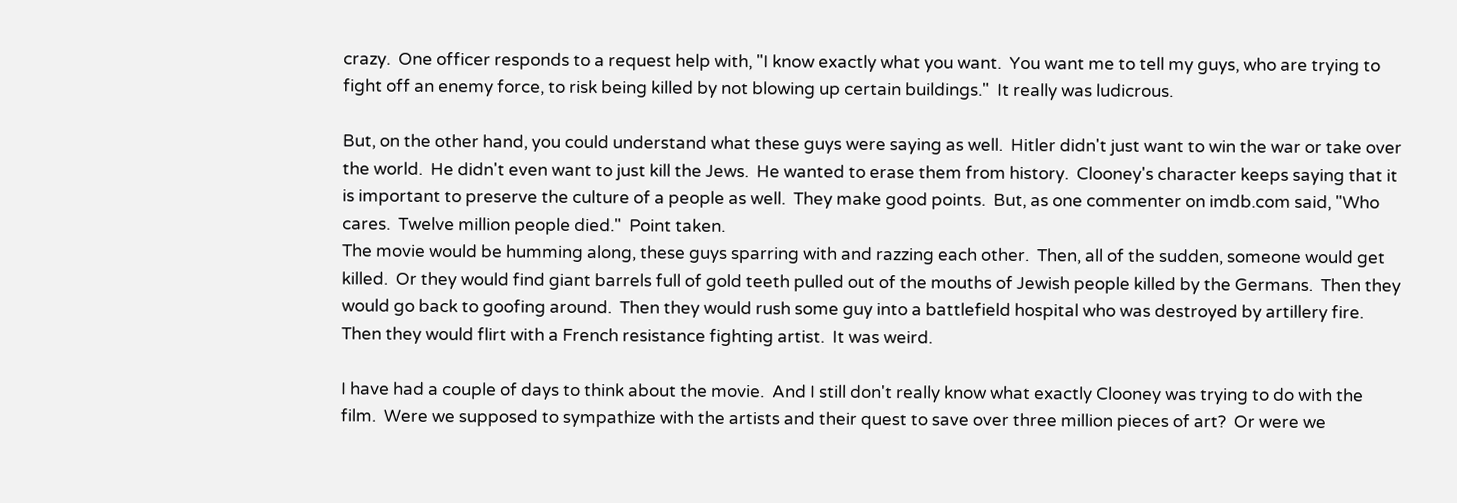crazy.  One officer responds to a request help with, "I know exactly what you want.  You want me to tell my guys, who are trying to fight off an enemy force, to risk being killed by not blowing up certain buildings."  It really was ludicrous.

But, on the other hand, you could understand what these guys were saying as well.  Hitler didn't just want to win the war or take over the world.  He didn't even want to just kill the Jews.  He wanted to erase them from history.  Clooney's character keeps saying that it is important to preserve the culture of a people as well.  They make good points.  But, as one commenter on imdb.com said, "Who cares.  Twelve million people died."  Point taken.
The movie would be humming along, these guys sparring with and razzing each other.  Then, all of the sudden, someone would get killed.  Or they would find giant barrels full of gold teeth pulled out of the mouths of Jewish people killed by the Germans.  Then they would go back to goofing around.  Then they would rush some guy into a battlefield hospital who was destroyed by artillery fire.  Then they would flirt with a French resistance fighting artist.  It was weird.

I have had a couple of days to think about the movie.  And I still don't really know what exactly Clooney was trying to do with the film.  Were we supposed to sympathize with the artists and their quest to save over three million pieces of art?  Or were we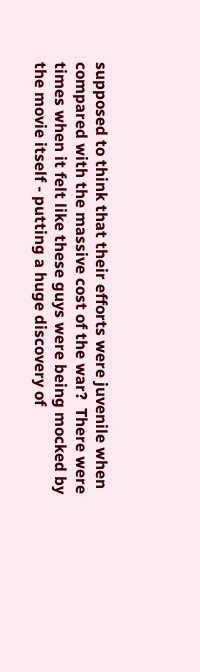supposed to think that their efforts were juvenile when compared with the massive cost of the war?  There were times when it felt like these guys were being mocked by the movie itself - putting a huge discovery of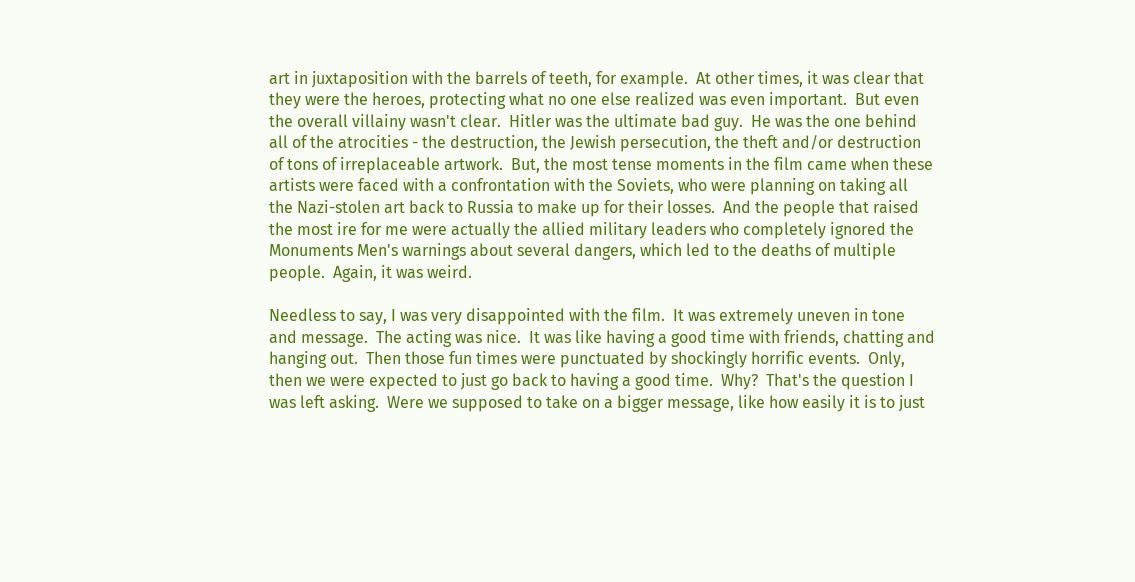art in juxtaposition with the barrels of teeth, for example.  At other times, it was clear that they were the heroes, protecting what no one else realized was even important.  But even the overall villainy wasn't clear.  Hitler was the ultimate bad guy.  He was the one behind all of the atrocities - the destruction, the Jewish persecution, the theft and/or destruction of tons of irreplaceable artwork.  But, the most tense moments in the film came when these artists were faced with a confrontation with the Soviets, who were planning on taking all the Nazi-stolen art back to Russia to make up for their losses.  And the people that raised the most ire for me were actually the allied military leaders who completely ignored the Monuments Men's warnings about several dangers, which led to the deaths of multiple people.  Again, it was weird.

Needless to say, I was very disappointed with the film.  It was extremely uneven in tone and message.  The acting was nice.  It was like having a good time with friends, chatting and hanging out.  Then those fun times were punctuated by shockingly horrific events.  Only, then we were expected to just go back to having a good time.  Why?  That's the question I was left asking.  Were we supposed to take on a bigger message, like how easily it is to just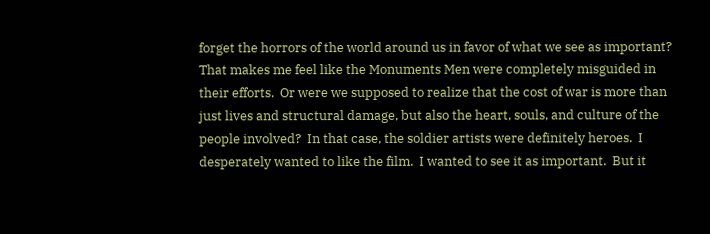forget the horrors of the world around us in favor of what we see as important?  That makes me feel like the Monuments Men were completely misguided in their efforts.  Or were we supposed to realize that the cost of war is more than just lives and structural damage, but also the heart, souls, and culture of the people involved?  In that case, the soldier artists were definitely heroes.  I desperately wanted to like the film.  I wanted to see it as important.  But it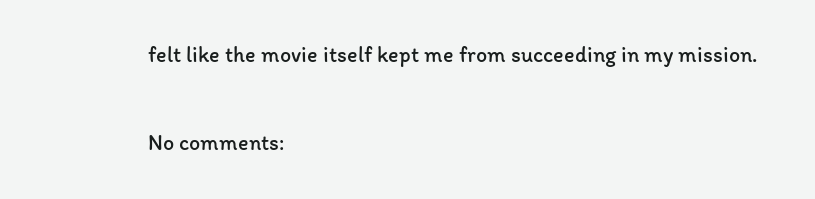felt like the movie itself kept me from succeeding in my mission.

No comments: